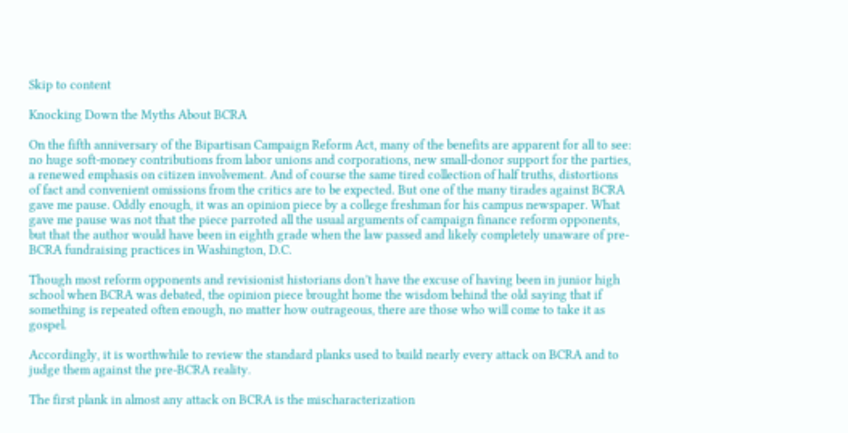Skip to content

Knocking Down the Myths About BCRA

On the fifth anniversary of the Bipartisan Campaign Reform Act, many of the benefits are apparent for all to see: no huge soft-money contributions from labor unions and corporations, new small-donor support for the parties, a renewed emphasis on citizen involvement. And of course the same tired collection of half truths, distortions of fact and convenient omissions from the critics are to be expected. But one of the many tirades against BCRA gave me pause. Oddly enough, it was an opinion piece by a college freshman for his campus newspaper. What gave me pause was not that the piece parroted all the usual arguments of campaign finance reform opponents, but that the author would have been in eighth grade when the law passed and likely completely unaware of pre-BCRA fundraising practices in Washington, D.C.

Though most reform opponents and revisionist historians don’t have the excuse of having been in junior high school when BCRA was debated, the opinion piece brought home the wisdom behind the old saying that if something is repeated often enough, no matter how outrageous, there are those who will come to take it as gospel.

Accordingly, it is worthwhile to review the standard planks used to build nearly every attack on BCRA and to judge them against the pre-BCRA reality.

The first plank in almost any attack on BCRA is the mischaracterization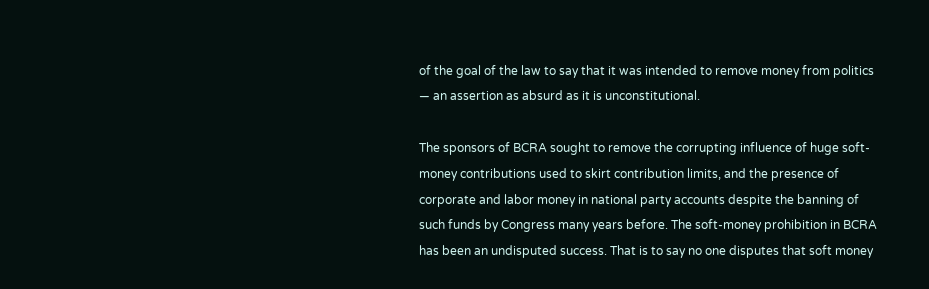of the goal of the law to say that it was intended to remove money from politics — an assertion as absurd as it is unconstitutional.

The sponsors of BCRA sought to remove the corrupting influence of huge soft-money contributions used to skirt contribution limits, and the presence of corporate and labor money in national party accounts despite the banning of such funds by Congress many years before. The soft-money prohibition in BCRA has been an undisputed success. That is to say no one disputes that soft money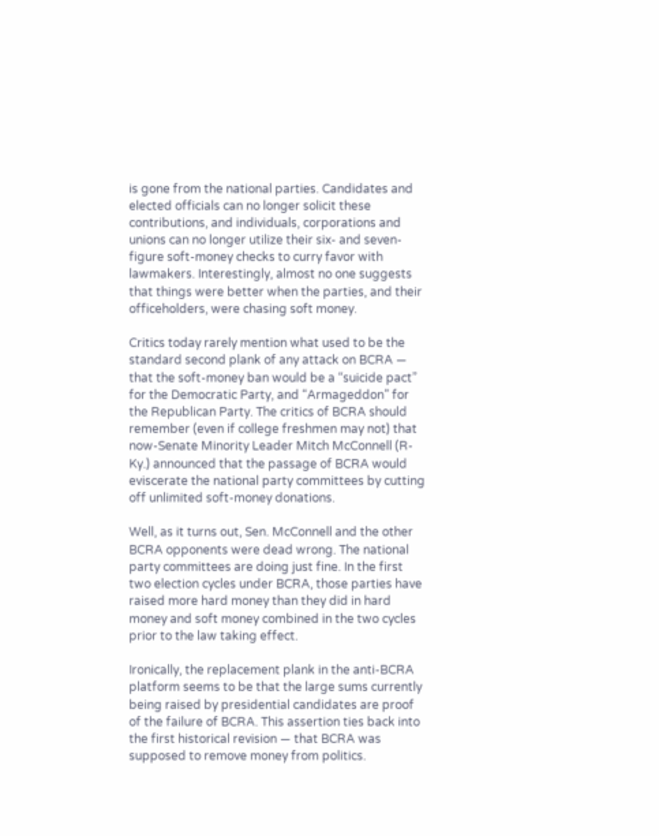is gone from the national parties. Candidates and elected officials can no longer solicit these contributions, and individuals, corporations and unions can no longer utilize their six- and seven-figure soft-money checks to curry favor with lawmakers. Interestingly, almost no one suggests that things were better when the parties, and their officeholders, were chasing soft money.

Critics today rarely mention what used to be the standard second plank of any attack on BCRA — that the soft-money ban would be a “suicide pact” for the Democratic Party, and “Armageddon” for the Republican Party. The critics of BCRA should remember (even if college freshmen may not) that now-Senate Minority Leader Mitch McConnell (R-Ky.) announced that the passage of BCRA would eviscerate the national party committees by cutting off unlimited soft-money donations.

Well, as it turns out, Sen. McConnell and the other BCRA opponents were dead wrong. The national party committees are doing just fine. In the first two election cycles under BCRA, those parties have raised more hard money than they did in hard money and soft money combined in the two cycles prior to the law taking effect.

Ironically, the replacement plank in the anti-BCRA platform seems to be that the large sums currently being raised by presidential candidates are proof of the failure of BCRA. This assertion ties back into the first historical revision — that BCRA was supposed to remove money from politics.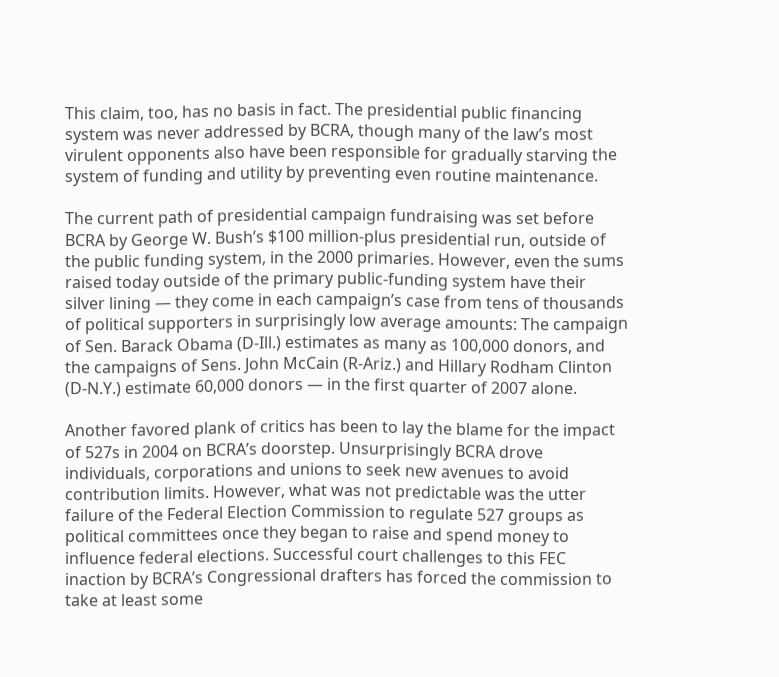This claim, too, has no basis in fact. The presidential public financing system was never addressed by BCRA, though many of the law’s most virulent opponents also have been responsible for gradually starving the system of funding and utility by preventing even routine maintenance.

The current path of presidential campaign fundraising was set before BCRA by George W. Bush’s $100 million-plus presidential run, outside of the public funding system, in the 2000 primaries. However, even the sums raised today outside of the primary public-funding system have their silver lining — they come in each campaign’s case from tens of thousands of political supporters in surprisingly low average amounts: The campaign of Sen. Barack Obama (D-Ill.) estimates as many as 100,000 donors, and the campaigns of Sens. John McCain (R-Ariz.) and Hillary Rodham Clinton (D-N.Y.) estimate 60,000 donors — in the first quarter of 2007 alone.

Another favored plank of critics has been to lay the blame for the impact of 527s in 2004 on BCRA’s doorstep. Unsurprisingly BCRA drove individuals, corporations and unions to seek new avenues to avoid contribution limits. However, what was not predictable was the utter failure of the Federal Election Commission to regulate 527 groups as political committees once they began to raise and spend money to influence federal elections. Successful court challenges to this FEC inaction by BCRA’s Congressional drafters has forced the commission to take at least some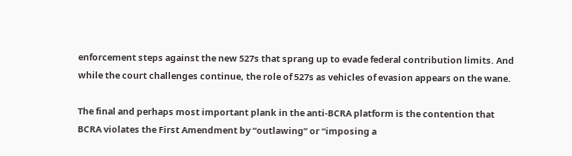enforcement steps against the new 527s that sprang up to evade federal contribution limits. And while the court challenges continue, the role of 527s as vehicles of evasion appears on the wane.

The final and perhaps most important plank in the anti-BCRA platform is the contention that BCRA violates the First Amendment by “outlawing” or “imposing a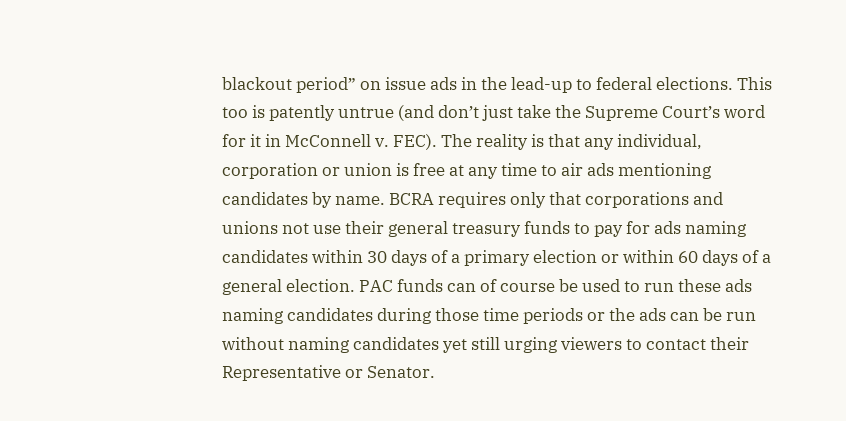blackout period” on issue ads in the lead-up to federal elections. This too is patently untrue (and don’t just take the Supreme Court’s word for it in McConnell v. FEC). The reality is that any individual, corporation or union is free at any time to air ads mentioning candidates by name. BCRA requires only that corporations and unions not use their general treasury funds to pay for ads naming candidates within 30 days of a primary election or within 60 days of a general election. PAC funds can of course be used to run these ads naming candidates during those time periods or the ads can be run without naming candidates yet still urging viewers to contact their Representative or Senator.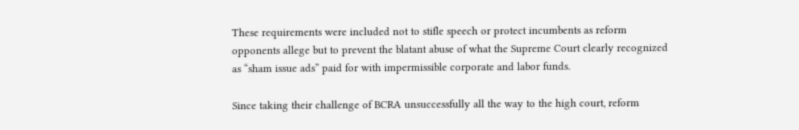These requirements were included not to stifle speech or protect incumbents as reform opponents allege but to prevent the blatant abuse of what the Supreme Court clearly recognized as “sham issue ads” paid for with impermissible corporate and labor funds.

Since taking their challenge of BCRA unsuccessfully all the way to the high court, reform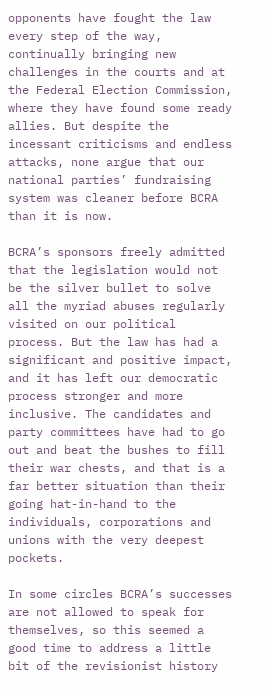opponents have fought the law every step of the way, continually bringing new challenges in the courts and at the Federal Election Commission, where they have found some ready allies. But despite the incessant criticisms and endless attacks, none argue that our national parties’ fundraising system was cleaner before BCRA than it is now.

BCRA’s sponsors freely admitted that the legislation would not be the silver bullet to solve all the myriad abuses regularly visited on our political process. But the law has had a significant and positive impact, and it has left our democratic process stronger and more inclusive. The candidates and party committees have had to go out and beat the bushes to fill their war chests, and that is a far better situation than their going hat-in-hand to the individuals, corporations and unions with the very deepest pockets.

In some circles BCRA’s successes are not allowed to speak for themselves, so this seemed a good time to address a little bit of the revisionist history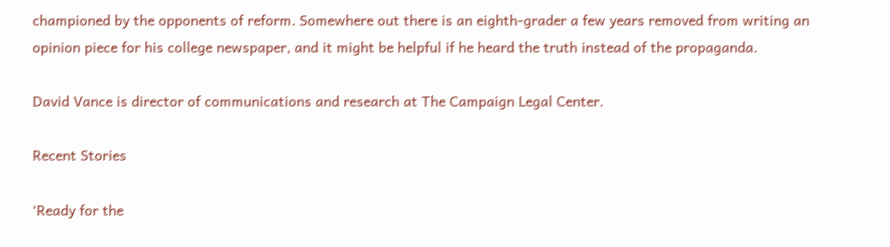championed by the opponents of reform. Somewhere out there is an eighth-grader a few years removed from writing an opinion piece for his college newspaper, and it might be helpful if he heard the truth instead of the propaganda.

David Vance is director of communications and research at The Campaign Legal Center.

Recent Stories

‘Ready for the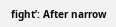fight’: After narrow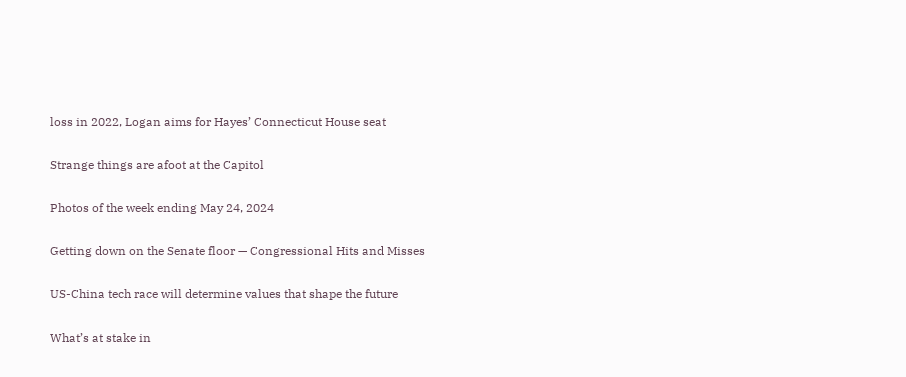loss in 2022, Logan aims for Hayes’ Connecticut House seat

Strange things are afoot at the Capitol

Photos of the week ending May 24, 2024

Getting down on the Senate floor — Congressional Hits and Misses

US-China tech race will determine values that shape the future

What’s at stake in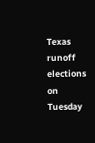Texas runoff elections on Tuesday